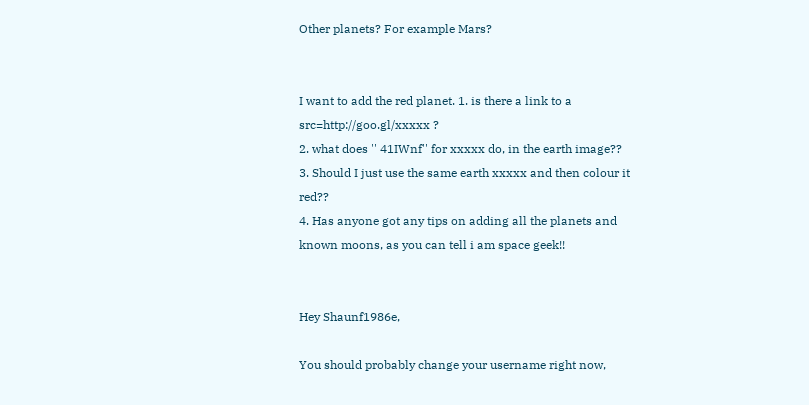Other planets? For example Mars?


I want to add the red planet. 1. is there a link to a src=http://goo.gl/xxxxx ?
2. what does '' 41IWnf'' for xxxxx do, in the earth image??
3. Should I just use the same earth xxxxx and then colour it red??
4. Has anyone got any tips on adding all the planets and known moons, as you can tell i am space geek!!


Hey Shaunf1986e,

You should probably change your username right now,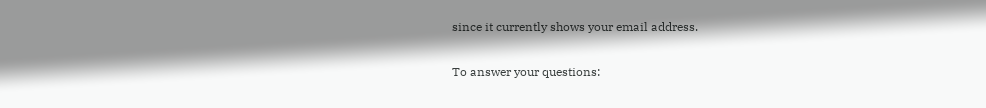since it currently shows your email address.

To answer your questions: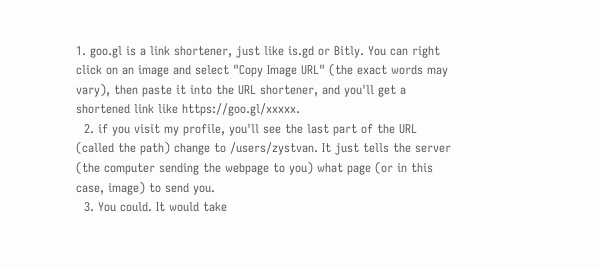1. goo.gl is a link shortener, just like is.gd or Bitly. You can right click on an image and select "Copy Image URL" (the exact words may vary), then paste it into the URL shortener, and you'll get a shortened link like https://goo.gl/xxxxx.
  2. if you visit my profile, you'll see the last part of the URL (called the path) change to /users/zystvan. It just tells the server (the computer sending the webpage to you) what page (or in this case, image) to send you.
  3. You could. It would take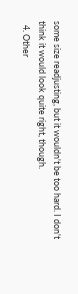some size readjusting, but it wouldn't be too hard. I don't think it would look quite right, though.
  4. Other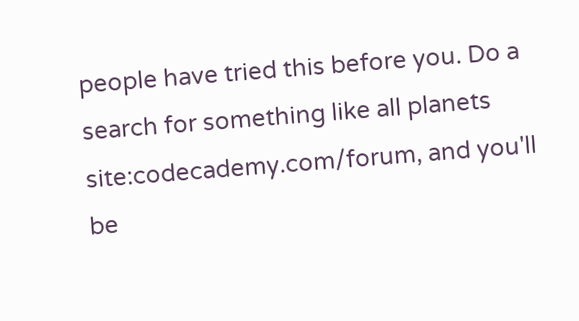people have tried this before you. Do a search for something like all planets site:codecademy.com/forum, and you'll be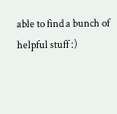able to find a bunch of helpful stuff :)